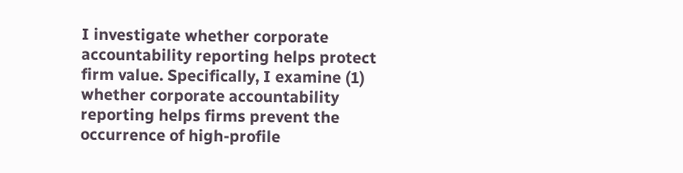I investigate whether corporate accountability reporting helps protect firm value. Specifically, I examine (1) whether corporate accountability reporting helps firms prevent the occurrence of high-profile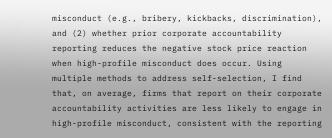misconduct (e.g., bribery, kickbacks, discrimination), and (2) whether prior corporate accountability reporting reduces the negative stock price reaction when high-profile misconduct does occur. Using multiple methods to address self-selection, I find that, on average, firms that report on their corporate accountability activities are less likely to engage in high-profile misconduct, consistent with the reporting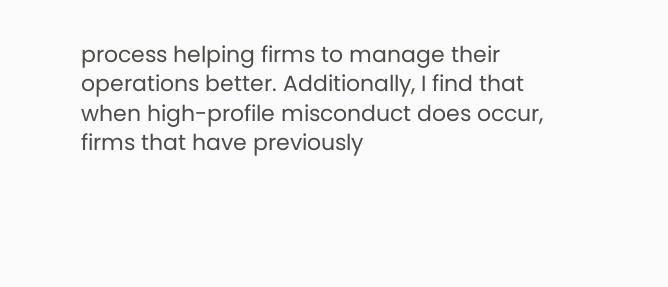process helping firms to manage their operations better. Additionally, I find that when high-profile misconduct does occur, firms that have previously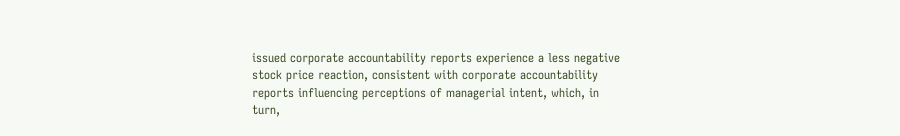issued corporate accountability reports experience a less negative stock price reaction, consistent with corporate accountability reports influencing perceptions of managerial intent, which, in turn,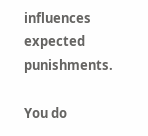influences expected punishments.

You do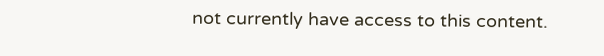not currently have access to this content.